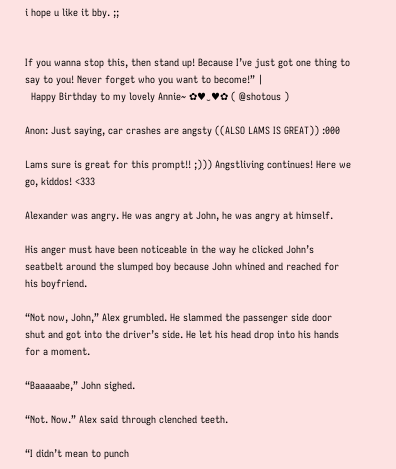i hope u like it bby. ;;


If you wanna stop this, then stand up! Because I’ve just got one thing to say to you! Never forget who you want to become!” |
  Happy Birthday to my lovely Annie~ ✿♥‿♥✿ ( @shotous )

Anon: Just saying, car crashes are angsty ((ALSO LAMS IS GREAT)) :000

Lams sure is great for this prompt!! ;))) Angstliving continues! Here we go, kiddos! <333

Alexander was angry. He was angry at John, he was angry at himself.

His anger must have been noticeable in the way he clicked John’s seatbelt around the slumped boy because John whined and reached for his boyfriend.

“Not now, John,” Alex grumbled. He slammed the passenger side door shut and got into the driver’s side. He let his head drop into his hands for a moment.

“Baaaaabe,” John sighed.

“Not. Now.” Alex said through clenched teeth.

“I didn’t mean to punch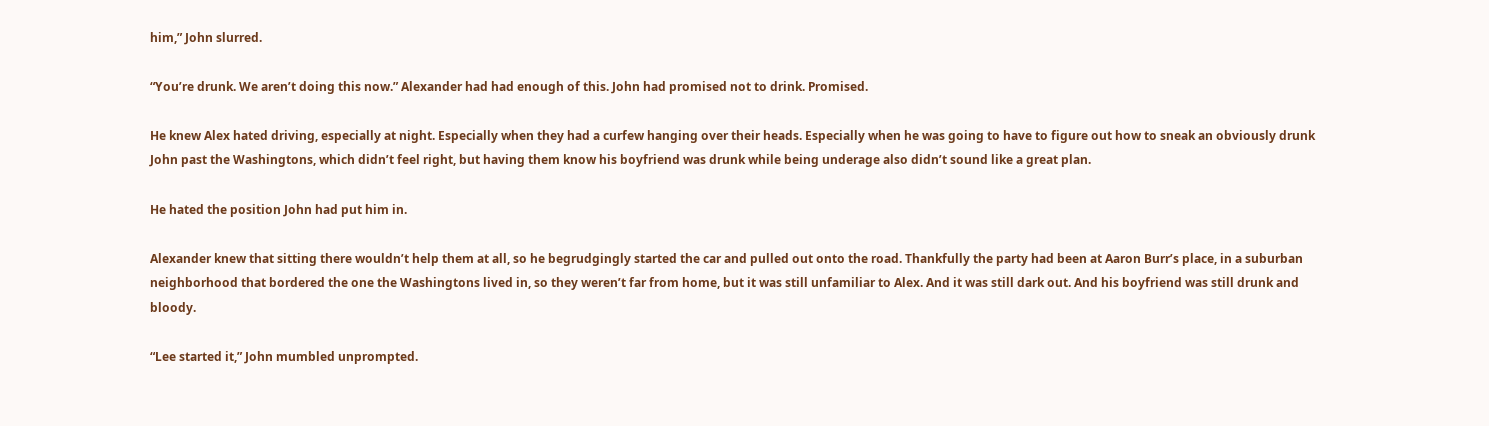him,” John slurred.

“You’re drunk. We aren’t doing this now.” Alexander had had enough of this. John had promised not to drink. Promised.

He knew Alex hated driving, especially at night. Especially when they had a curfew hanging over their heads. Especially when he was going to have to figure out how to sneak an obviously drunk John past the Washingtons, which didn’t feel right, but having them know his boyfriend was drunk while being underage also didn’t sound like a great plan.

He hated the position John had put him in.

Alexander knew that sitting there wouldn’t help them at all, so he begrudgingly started the car and pulled out onto the road. Thankfully the party had been at Aaron Burr’s place, in a suburban neighborhood that bordered the one the Washingtons lived in, so they weren’t far from home, but it was still unfamiliar to Alex. And it was still dark out. And his boyfriend was still drunk and bloody.

“Lee started it,” John mumbled unprompted.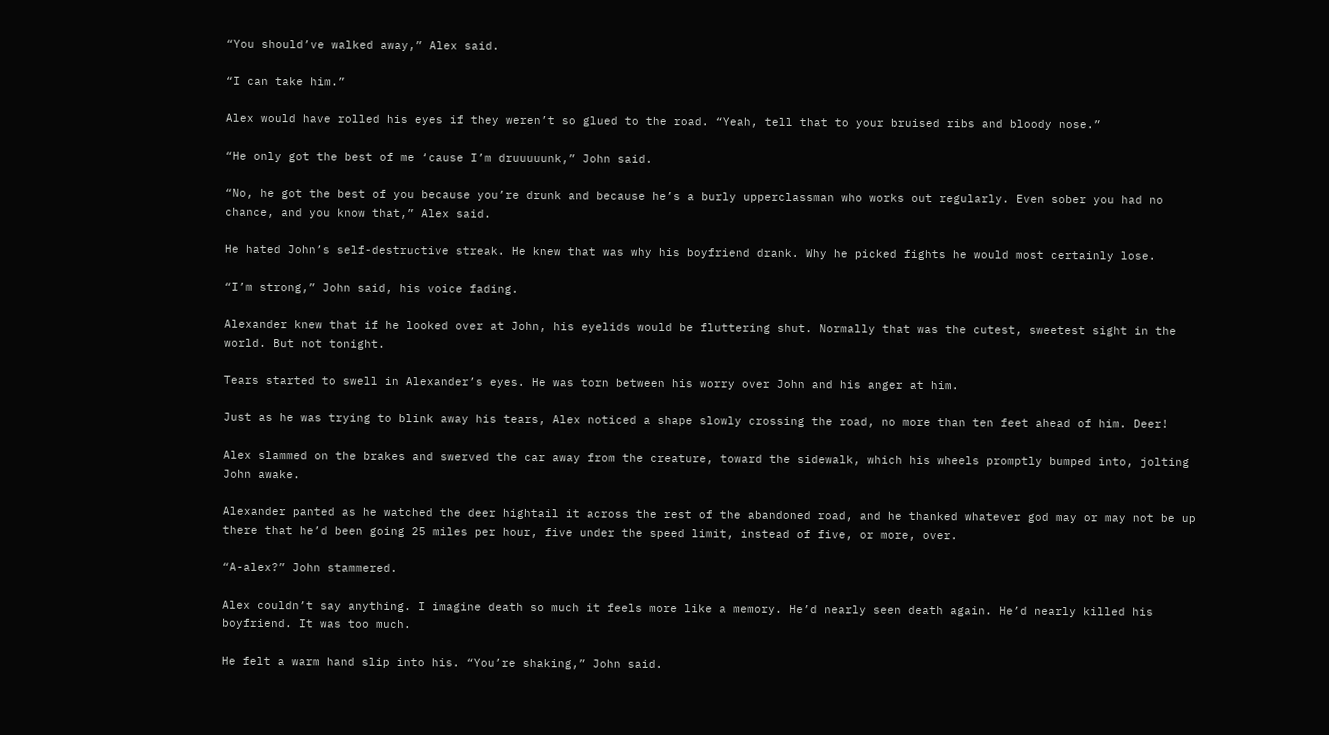“You should’ve walked away,” Alex said.

“I can take him.”

Alex would have rolled his eyes if they weren’t so glued to the road. “Yeah, tell that to your bruised ribs and bloody nose.”

“He only got the best of me ‘cause I’m druuuuunk,” John said.

“No, he got the best of you because you’re drunk and because he’s a burly upperclassman who works out regularly. Even sober you had no chance, and you know that,” Alex said.

He hated John’s self-destructive streak. He knew that was why his boyfriend drank. Why he picked fights he would most certainly lose.

“I’m strong,” John said, his voice fading.

Alexander knew that if he looked over at John, his eyelids would be fluttering shut. Normally that was the cutest, sweetest sight in the world. But not tonight.

Tears started to swell in Alexander’s eyes. He was torn between his worry over John and his anger at him.

Just as he was trying to blink away his tears, Alex noticed a shape slowly crossing the road, no more than ten feet ahead of him. Deer!

Alex slammed on the brakes and swerved the car away from the creature, toward the sidewalk, which his wheels promptly bumped into, jolting John awake.

Alexander panted as he watched the deer hightail it across the rest of the abandoned road, and he thanked whatever god may or may not be up there that he’d been going 25 miles per hour, five under the speed limit, instead of five, or more, over.

“A-alex?” John stammered.

Alex couldn’t say anything. I imagine death so much it feels more like a memory. He’d nearly seen death again. He’d nearly killed his boyfriend. It was too much.

He felt a warm hand slip into his. “You’re shaking,” John said.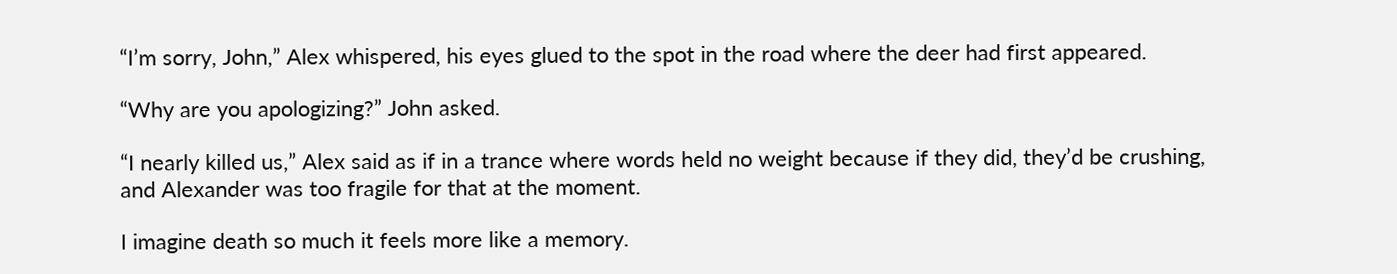“I’m sorry, John,” Alex whispered, his eyes glued to the spot in the road where the deer had first appeared.

“Why are you apologizing?” John asked.

“I nearly killed us,” Alex said as if in a trance where words held no weight because if they did, they’d be crushing, and Alexander was too fragile for that at the moment.

I imagine death so much it feels more like a memory.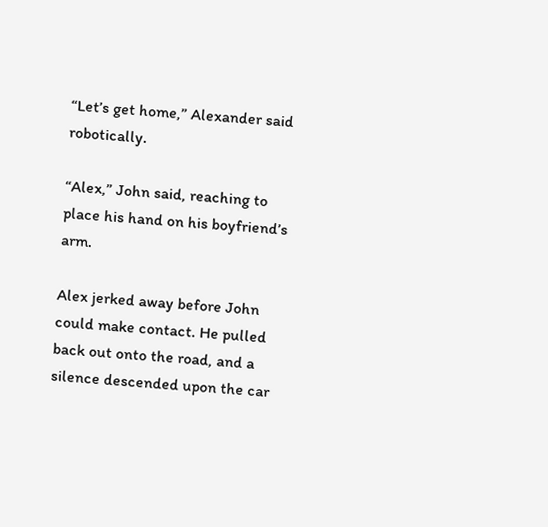“Let’s get home,” Alexander said robotically.

“Alex,” John said, reaching to place his hand on his boyfriend’s arm.

Alex jerked away before John could make contact. He pulled back out onto the road, and a silence descended upon the car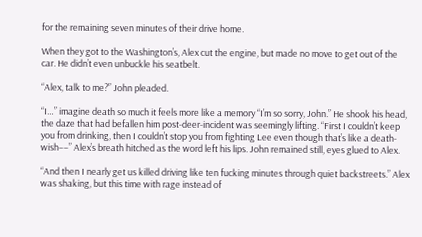for the remaining seven minutes of their drive home.

When they got to the Washington’s, Alex cut the engine, but made no move to get out of the car. He didn’t even unbuckle his seatbelt.

“Alex, talk to me?” John pleaded.

“I…” imagine death so much it feels more like a memory “I’m so sorry, John.” He shook his head, the daze that had befallen him post-deer-incident was seemingly lifting. “First I couldn’t keep you from drinking, then I couldn’t stop you from fighting Lee even though that’s like a death-wish––” Alex’s breath hitched as the word left his lips. John remained still, eyes glued to Alex.

“And then I nearly get us killed driving like ten fucking minutes through quiet backstreets.” Alex was shaking, but this time with rage instead of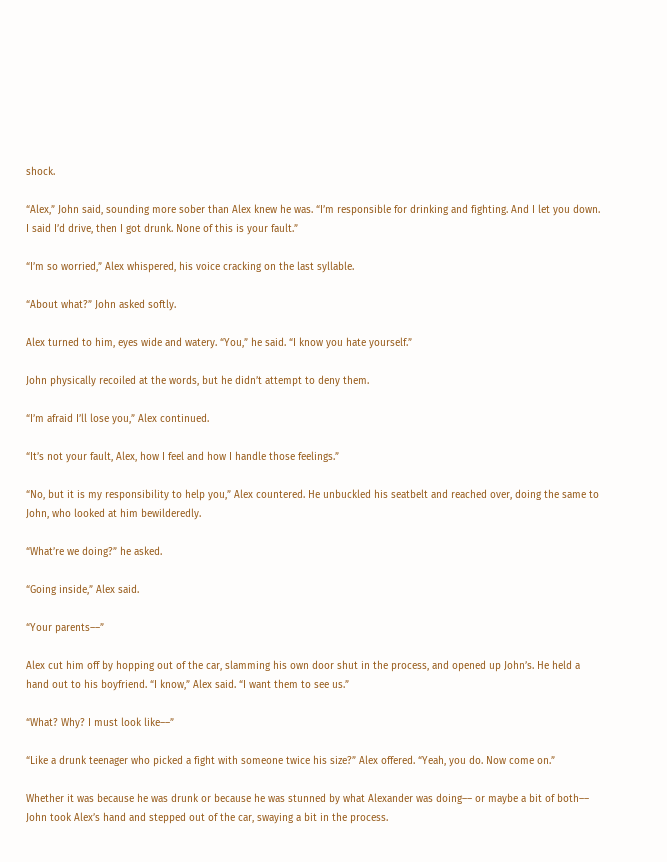shock.

“Alex,” John said, sounding more sober than Alex knew he was. “I’m responsible for drinking and fighting. And I let you down. I said I’d drive, then I got drunk. None of this is your fault.”

“I’m so worried,” Alex whispered, his voice cracking on the last syllable.

“About what?” John asked softly.

Alex turned to him, eyes wide and watery. “You,” he said. “I know you hate yourself.”

John physically recoiled at the words, but he didn’t attempt to deny them.

“I’m afraid I’ll lose you,” Alex continued.

“It’s not your fault, Alex, how I feel and how I handle those feelings.”

“No, but it is my responsibility to help you,” Alex countered. He unbuckled his seatbelt and reached over, doing the same to John, who looked at him bewilderedly.

“What’re we doing?” he asked.

“Going inside,” Alex said.

“Your parents––”

Alex cut him off by hopping out of the car, slamming his own door shut in the process, and opened up John’s. He held a hand out to his boyfriend. “I know,” Alex said. “I want them to see us.”

“What? Why? I must look like––”

“Like a drunk teenager who picked a fight with someone twice his size?” Alex offered. “Yeah, you do. Now come on.”

Whether it was because he was drunk or because he was stunned by what Alexander was doing–– or maybe a bit of both–– John took Alex’s hand and stepped out of the car, swaying a bit in the process.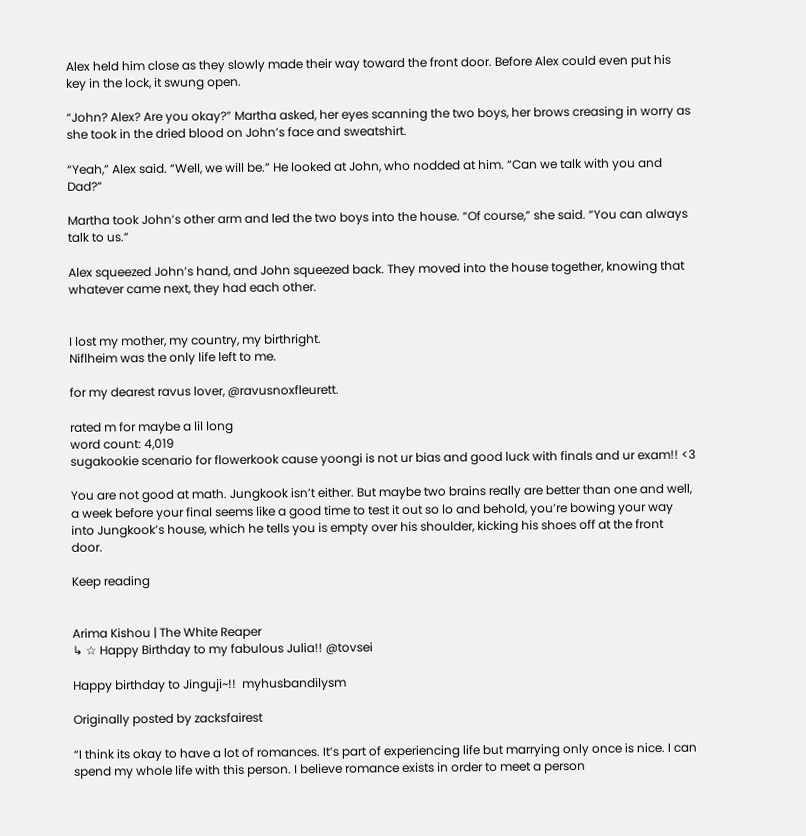Alex held him close as they slowly made their way toward the front door. Before Alex could even put his key in the lock, it swung open.

“John? Alex? Are you okay?” Martha asked, her eyes scanning the two boys, her brows creasing in worry as she took in the dried blood on John’s face and sweatshirt.

“Yeah,” Alex said. “Well, we will be.” He looked at John, who nodded at him. “Can we talk with you and Dad?”

Martha took John’s other arm and led the two boys into the house. “Of course,” she said. “You can always talk to us.”

Alex squeezed John’s hand, and John squeezed back. They moved into the house together, knowing that whatever came next, they had each other.


I lost my mother, my country, my birthright.
Niflheim was the only life left to me.

for my dearest ravus lover, @ravusnoxfleurett.

rated m for maybe a lil long
word count: 4,019
sugakookie scenario for flowerkook cause yoongi is not ur bias and good luck with finals and ur exam!! <3

You are not good at math. Jungkook isn’t either. But maybe two brains really are better than one and well, a week before your final seems like a good time to test it out so lo and behold, you’re bowing your way into Jungkook’s house, which he tells you is empty over his shoulder, kicking his shoes off at the front door.

Keep reading


Arima Kishou | The White Reaper
↳ ☆ Happy Birthday to my fabulous Julia!! @tovsei

Happy birthday to Jinguji~!!  myhusbandilysm

Originally posted by zacksfairest

“I think its okay to have a lot of romances. It’s part of experiencing life but marrying only once is nice. I can spend my whole life with this person. I believe romance exists in order to meet a person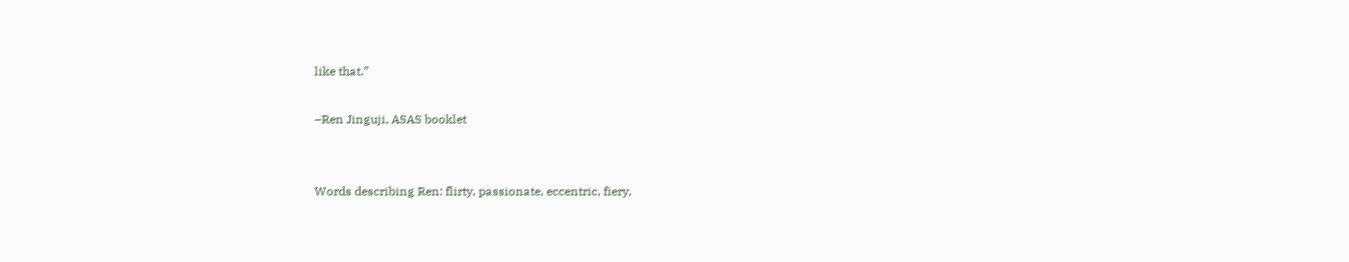like that.”

–Ren Jinguji, ASAS booklet


Words describing Ren: flirty, passionate, eccentric, fiery,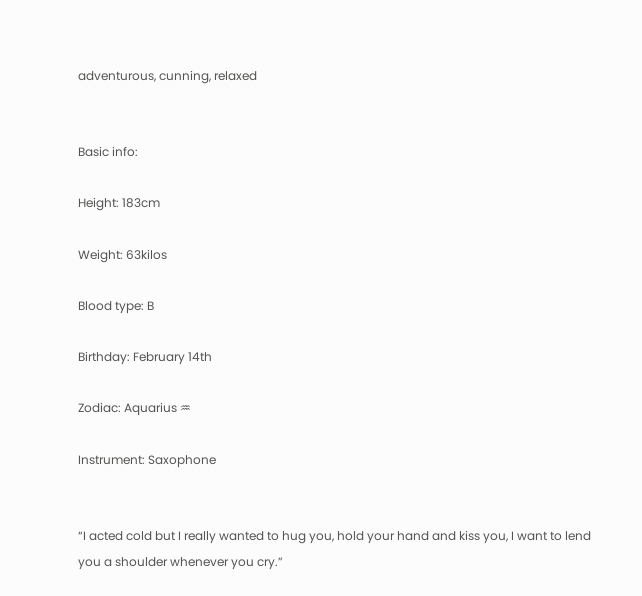adventurous, cunning, relaxed


Basic info:

Height: 183cm

Weight: 63kilos

Blood type: B

Birthday: February 14th

Zodiac: Aquarius ♒

Instrument: Saxophone


“I acted cold but I really wanted to hug you, hold your hand and kiss you, I want to lend you a shoulder whenever you cry.”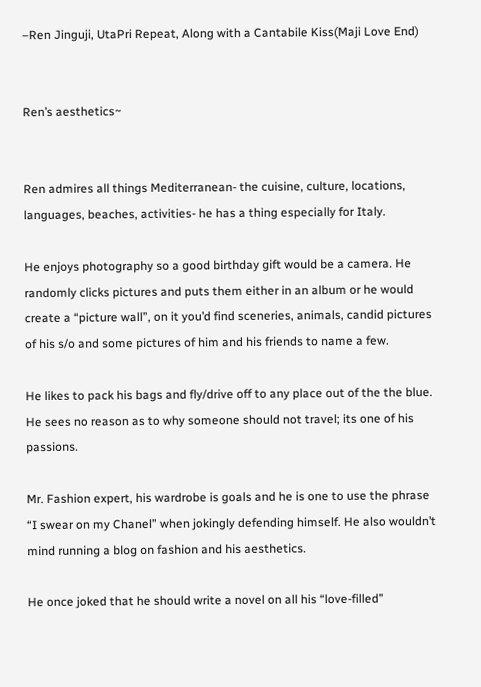–Ren Jinguji, UtaPri Repeat, Along with a Cantabile Kiss(Maji Love End)


Ren’s aesthetics~


Ren admires all things Mediterranean- the cuisine, culture, locations, languages, beaches, activities- he has a thing especially for Italy.

He enjoys photography so a good birthday gift would be a camera. He randomly clicks pictures and puts them either in an album or he would create a “picture wall”, on it you’d find sceneries, animals, candid pictures of his s/o and some pictures of him and his friends to name a few.

He likes to pack his bags and fly/drive off to any place out of the the blue. He sees no reason as to why someone should not travel; its one of his passions.

Mr. Fashion expert, his wardrobe is goals and he is one to use the phrase “I swear on my Chanel” when jokingly defending himself. He also wouldn’t mind running a blog on fashion and his aesthetics.

He once joked that he should write a novel on all his “love-filled”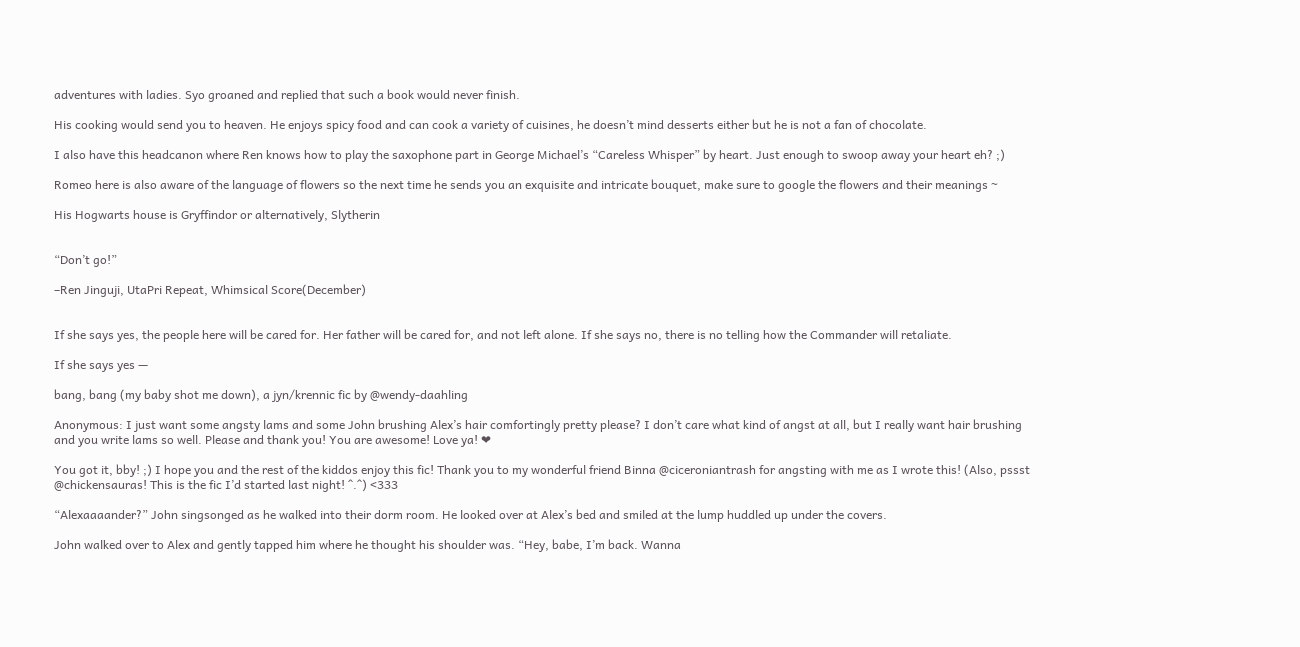adventures with ladies. Syo groaned and replied that such a book would never finish.

His cooking would send you to heaven. He enjoys spicy food and can cook a variety of cuisines, he doesn’t mind desserts either but he is not a fan of chocolate.

I also have this headcanon where Ren knows how to play the saxophone part in George Michael’s “Careless Whisper” by heart. Just enough to swoop away your heart eh? ;)

Romeo here is also aware of the language of flowers so the next time he sends you an exquisite and intricate bouquet, make sure to google the flowers and their meanings ~

His Hogwarts house is Gryffindor or alternatively, Slytherin


“Don’t go!”

–Ren Jinguji, UtaPri Repeat, Whimsical Score(December)


If she says yes, the people here will be cared for. Her father will be cared for, and not left alone. If she says no, there is no telling how the Commander will retaliate.

If she says yes —

bang, bang (my baby shot me down), a jyn/krennic fic by @wendy-daahling

Anonymous: I just want some angsty lams and some John brushing Alex’s hair comfortingly pretty please? I don’t care what kind of angst at all, but I really want hair brushing and you write lams so well. Please and thank you! You are awesome! Love ya! ❤

You got it, bby! ;) I hope you and the rest of the kiddos enjoy this fic! Thank you to my wonderful friend Binna @ciceroniantrash for angsting with me as I wrote this! (Also, pssst @chickensauras! This is the fic I’d started last night! ^.^) <333

“Alexaaaander?” John singsonged as he walked into their dorm room. He looked over at Alex’s bed and smiled at the lump huddled up under the covers.

John walked over to Alex and gently tapped him where he thought his shoulder was. “Hey, babe, I’m back. Wanna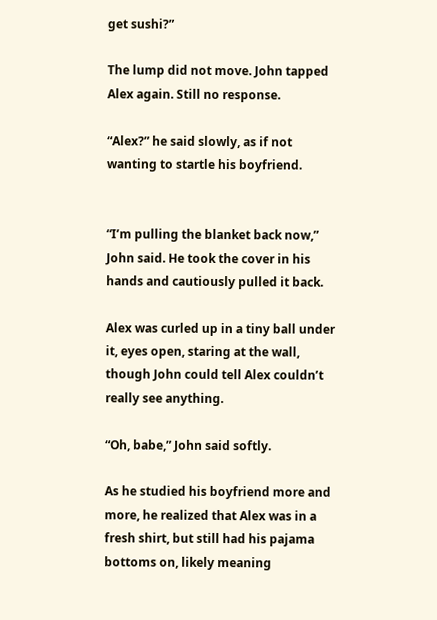get sushi?”

The lump did not move. John tapped Alex again. Still no response.

“Alex?” he said slowly, as if not wanting to startle his boyfriend.


“I’m pulling the blanket back now,” John said. He took the cover in his hands and cautiously pulled it back.

Alex was curled up in a tiny ball under it, eyes open, staring at the wall, though John could tell Alex couldn’t really see anything.

“Oh, babe,” John said softly.

As he studied his boyfriend more and more, he realized that Alex was in a fresh shirt, but still had his pajama bottoms on, likely meaning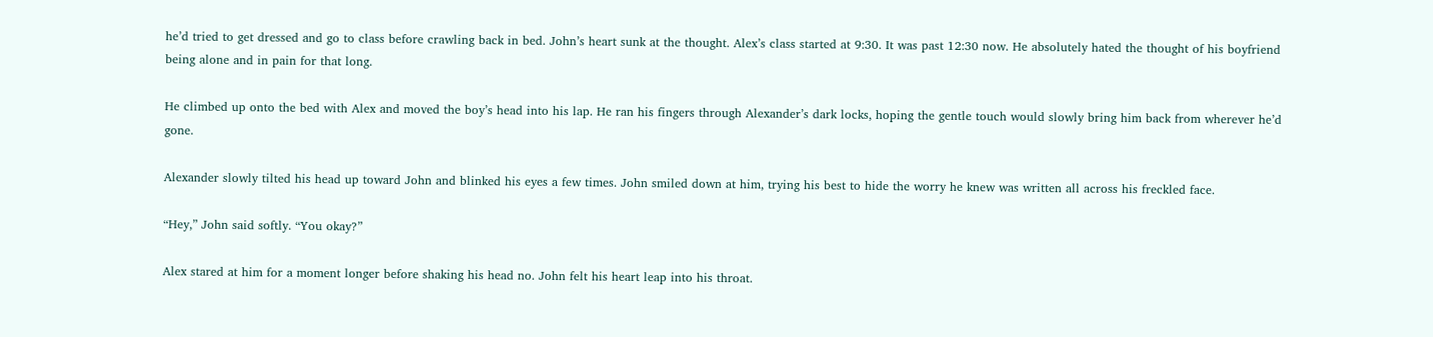he’d tried to get dressed and go to class before crawling back in bed. John’s heart sunk at the thought. Alex’s class started at 9:30. It was past 12:30 now. He absolutely hated the thought of his boyfriend being alone and in pain for that long.

He climbed up onto the bed with Alex and moved the boy’s head into his lap. He ran his fingers through Alexander’s dark locks, hoping the gentle touch would slowly bring him back from wherever he’d gone.

Alexander slowly tilted his head up toward John and blinked his eyes a few times. John smiled down at him, trying his best to hide the worry he knew was written all across his freckled face.

“Hey,” John said softly. “You okay?”

Alex stared at him for a moment longer before shaking his head no. John felt his heart leap into his throat.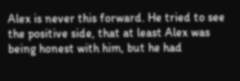Alex is never this forward. He tried to see the positive side, that at least Alex was being honest with him, but he had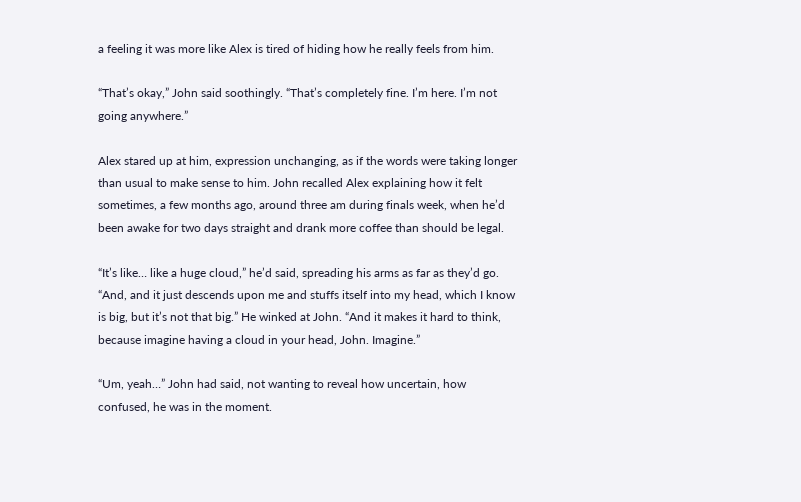a feeling it was more like Alex is tired of hiding how he really feels from him.

“That’s okay,” John said soothingly. “That’s completely fine. I’m here. I’m not going anywhere.”

Alex stared up at him, expression unchanging, as if the words were taking longer than usual to make sense to him. John recalled Alex explaining how it felt sometimes, a few months ago, around three am during finals week, when he’d been awake for two days straight and drank more coffee than should be legal.

“It’s like… like a huge cloud,” he’d said, spreading his arms as far as they’d go. “And, and it just descends upon me and stuffs itself into my head, which I know is big, but it’s not that big.” He winked at John. “And it makes it hard to think, because imagine having a cloud in your head, John. Imagine.”

“Um, yeah…” John had said, not wanting to reveal how uncertain, how confused, he was in the moment.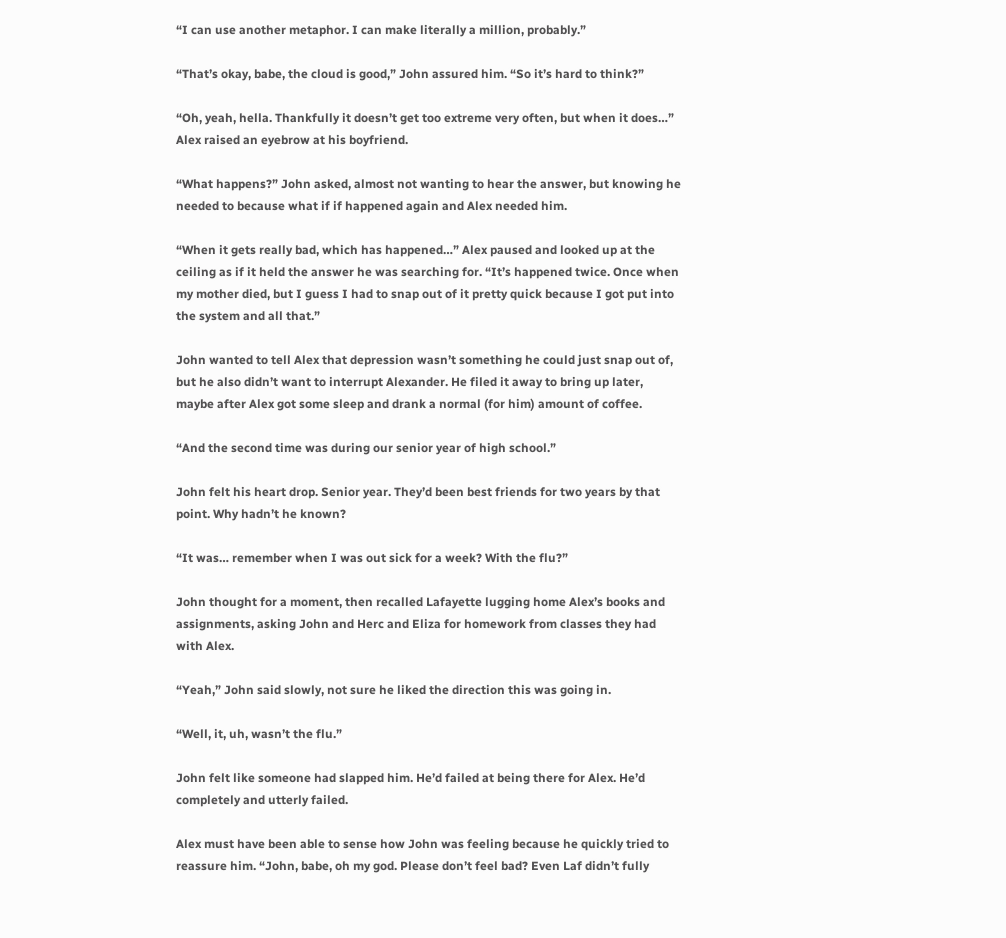“I can use another metaphor. I can make literally a million, probably.”

“That’s okay, babe, the cloud is good,” John assured him. “So it’s hard to think?”

“Oh, yeah, hella. Thankfully it doesn’t get too extreme very often, but when it does…” Alex raised an eyebrow at his boyfriend.

“What happens?” John asked, almost not wanting to hear the answer, but knowing he needed to because what if if happened again and Alex needed him.

“When it gets really bad, which has happened…” Alex paused and looked up at the ceiling as if it held the answer he was searching for. “It’s happened twice. Once when my mother died, but I guess I had to snap out of it pretty quick because I got put into the system and all that.”

John wanted to tell Alex that depression wasn’t something he could just snap out of, but he also didn’t want to interrupt Alexander. He filed it away to bring up later, maybe after Alex got some sleep and drank a normal (for him) amount of coffee.

“And the second time was during our senior year of high school.”

John felt his heart drop. Senior year. They’d been best friends for two years by that point. Why hadn’t he known?

“It was… remember when I was out sick for a week? With the flu?”

John thought for a moment, then recalled Lafayette lugging home Alex’s books and assignments, asking John and Herc and Eliza for homework from classes they had with Alex.

“Yeah,” John said slowly, not sure he liked the direction this was going in.

“Well, it, uh, wasn’t the flu.”

John felt like someone had slapped him. He’d failed at being there for Alex. He’d completely and utterly failed.

Alex must have been able to sense how John was feeling because he quickly tried to reassure him. “John, babe, oh my god. Please don’t feel bad? Even Laf didn’t fully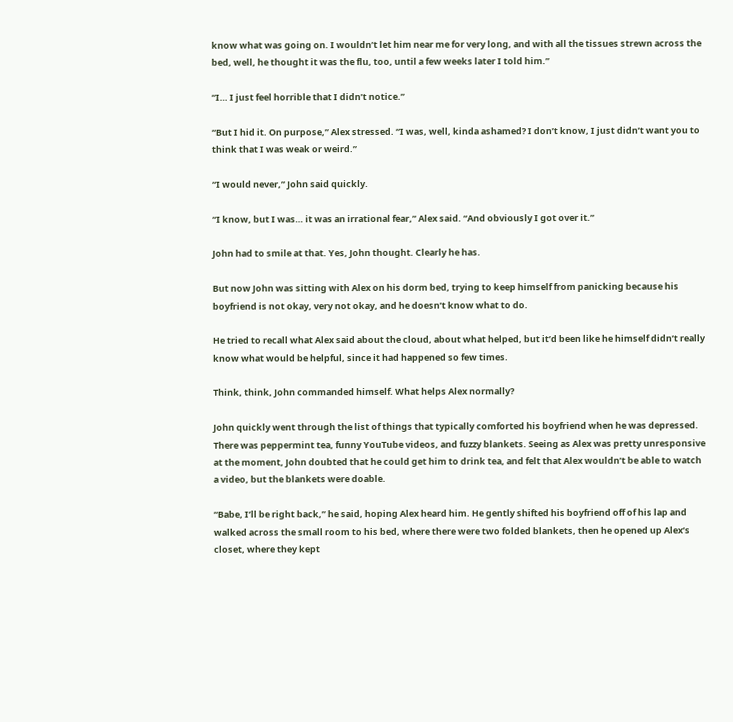know what was going on. I wouldn’t let him near me for very long, and with all the tissues strewn across the bed, well, he thought it was the flu, too, until a few weeks later I told him.”

“I… I just feel horrible that I didn’t notice.”

“But I hid it. On purpose,” Alex stressed. “I was, well, kinda ashamed? I don’t know, I just didn’t want you to think that I was weak or weird.”

“I would never,” John said quickly.

“I know, but I was… it was an irrational fear,” Alex said. “And obviously I got over it.”

John had to smile at that. Yes, John thought. Clearly he has.

But now John was sitting with Alex on his dorm bed, trying to keep himself from panicking because his boyfriend is not okay, very not okay, and he doesn’t know what to do.

He tried to recall what Alex said about the cloud, about what helped, but it’d been like he himself didn’t really know what would be helpful, since it had happened so few times.

Think, think, John commanded himself. What helps Alex normally?

John quickly went through the list of things that typically comforted his boyfriend when he was depressed. There was peppermint tea, funny YouTube videos, and fuzzy blankets. Seeing as Alex was pretty unresponsive at the moment, John doubted that he could get him to drink tea, and felt that Alex wouldn’t be able to watch a video, but the blankets were doable.

“Babe, I’ll be right back,” he said, hoping Alex heard him. He gently shifted his boyfriend off of his lap and walked across the small room to his bed, where there were two folded blankets, then he opened up Alex’s closet, where they kept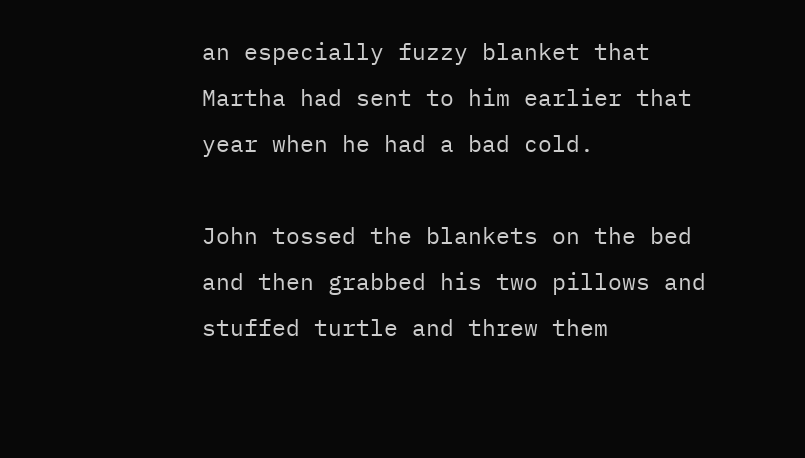an especially fuzzy blanket that Martha had sent to him earlier that year when he had a bad cold.

John tossed the blankets on the bed and then grabbed his two pillows and stuffed turtle and threw them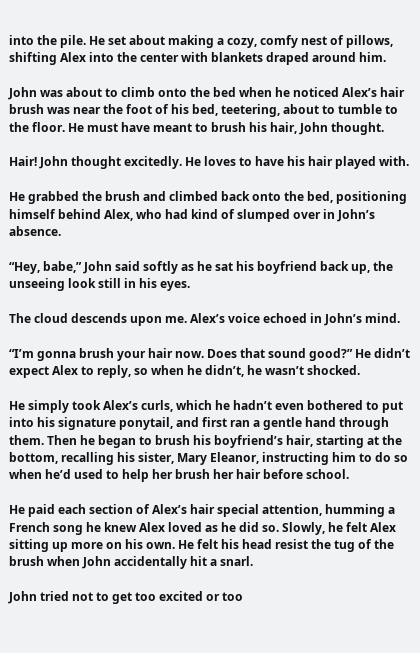into the pile. He set about making a cozy, comfy nest of pillows, shifting Alex into the center with blankets draped around him.

John was about to climb onto the bed when he noticed Alex’s hair brush was near the foot of his bed, teetering, about to tumble to the floor. He must have meant to brush his hair, John thought.

Hair! John thought excitedly. He loves to have his hair played with.

He grabbed the brush and climbed back onto the bed, positioning himself behind Alex, who had kind of slumped over in John’s absence.

“Hey, babe,” John said softly as he sat his boyfriend back up, the unseeing look still in his eyes.

The cloud descends upon me. Alex’s voice echoed in John’s mind.

“I’m gonna brush your hair now. Does that sound good?” He didn’t expect Alex to reply, so when he didn’t, he wasn’t shocked.

He simply took Alex’s curls, which he hadn’t even bothered to put into his signature ponytail, and first ran a gentle hand through them. Then he began to brush his boyfriend’s hair, starting at the bottom, recalling his sister, Mary Eleanor, instructing him to do so when he’d used to help her brush her hair before school.

He paid each section of Alex’s hair special attention, humming a French song he knew Alex loved as he did so. Slowly, he felt Alex sitting up more on his own. He felt his head resist the tug of the brush when John accidentally hit a snarl.

John tried not to get too excited or too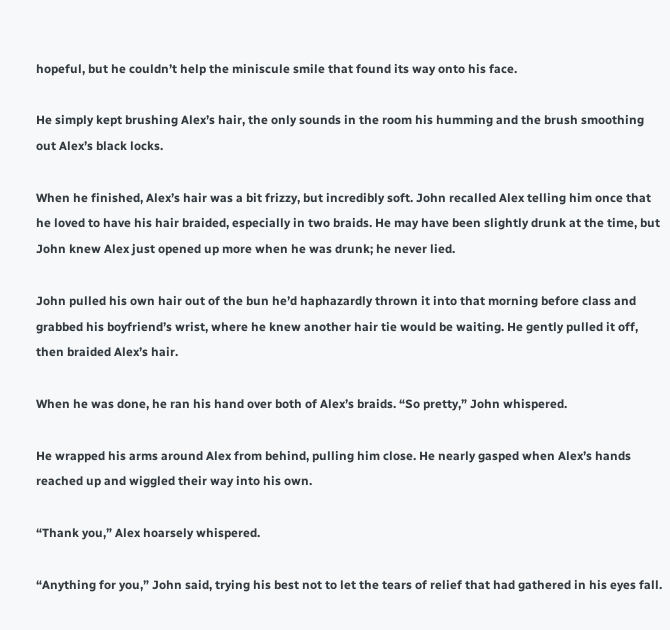hopeful, but he couldn’t help the miniscule smile that found its way onto his face.

He simply kept brushing Alex’s hair, the only sounds in the room his humming and the brush smoothing out Alex’s black locks.

When he finished, Alex’s hair was a bit frizzy, but incredibly soft. John recalled Alex telling him once that he loved to have his hair braided, especially in two braids. He may have been slightly drunk at the time, but John knew Alex just opened up more when he was drunk; he never lied.

John pulled his own hair out of the bun he’d haphazardly thrown it into that morning before class and grabbed his boyfriend’s wrist, where he knew another hair tie would be waiting. He gently pulled it off, then braided Alex’s hair.

When he was done, he ran his hand over both of Alex’s braids. “So pretty,” John whispered.

He wrapped his arms around Alex from behind, pulling him close. He nearly gasped when Alex’s hands reached up and wiggled their way into his own.

“Thank you,” Alex hoarsely whispered.

“Anything for you,” John said, trying his best not to let the tears of relief that had gathered in his eyes fall.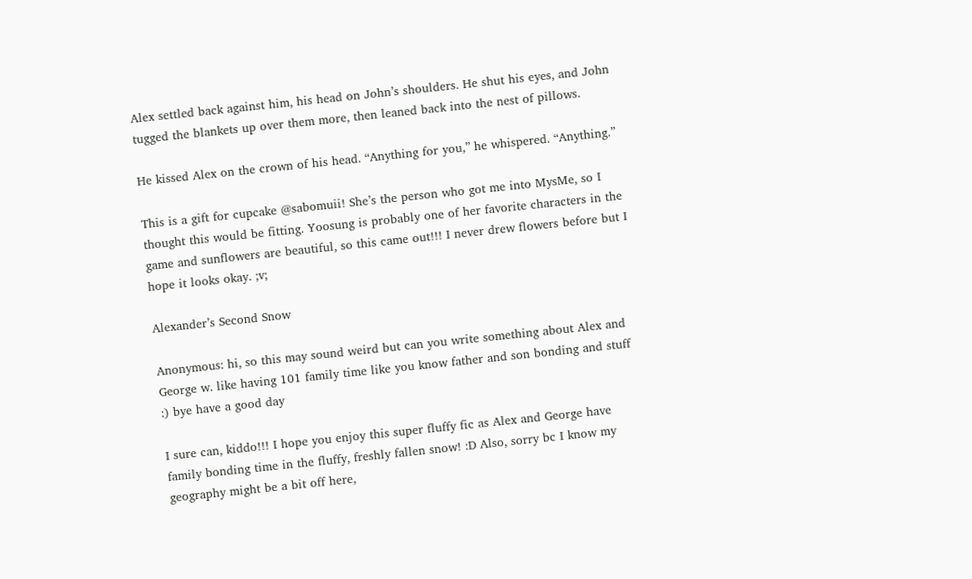Alex settled back against him, his head on John’s shoulders. He shut his eyes, and John tugged the blankets up over them more, then leaned back into the nest of pillows.

He kissed Alex on the crown of his head. “Anything for you,” he whispered. “Anything.”

This is a gift for cupcake @sabomuii! She’s the person who got me into MysMe, so I thought this would be fitting. Yoosung is probably one of her favorite characters in the game and sunflowers are beautiful, so this came out!!! I never drew flowers before but I hope it looks okay. ;v;

Alexander’s Second Snow

Anonymous: hi, so this may sound weird but can you write something about Alex and George w. like having 101 family time like you know father and son bonding and stuff :) bye have a good day

I sure can, kiddo!!! I hope you enjoy this super fluffy fic as Alex and George have family bonding time in the fluffy, freshly fallen snow! :D Also, sorry bc I know my geography might be a bit off here,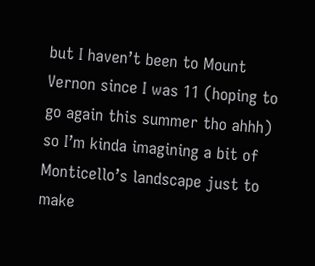but I haven’t been to Mount Vernon since I was 11 (hoping to go again this summer tho ahhh) so I’m kinda imagining a bit of Monticello’s landscape just to make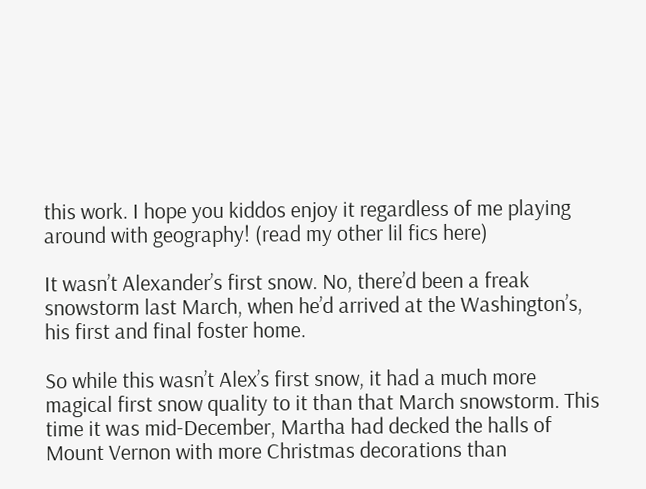this work. I hope you kiddos enjoy it regardless of me playing around with geography! (read my other lil fics here)

It wasn’t Alexander’s first snow. No, there’d been a freak snowstorm last March, when he’d arrived at the Washington’s, his first and final foster home.

So while this wasn’t Alex’s first snow, it had a much more magical first snow quality to it than that March snowstorm. This time it was mid-December, Martha had decked the halls of Mount Vernon with more Christmas decorations than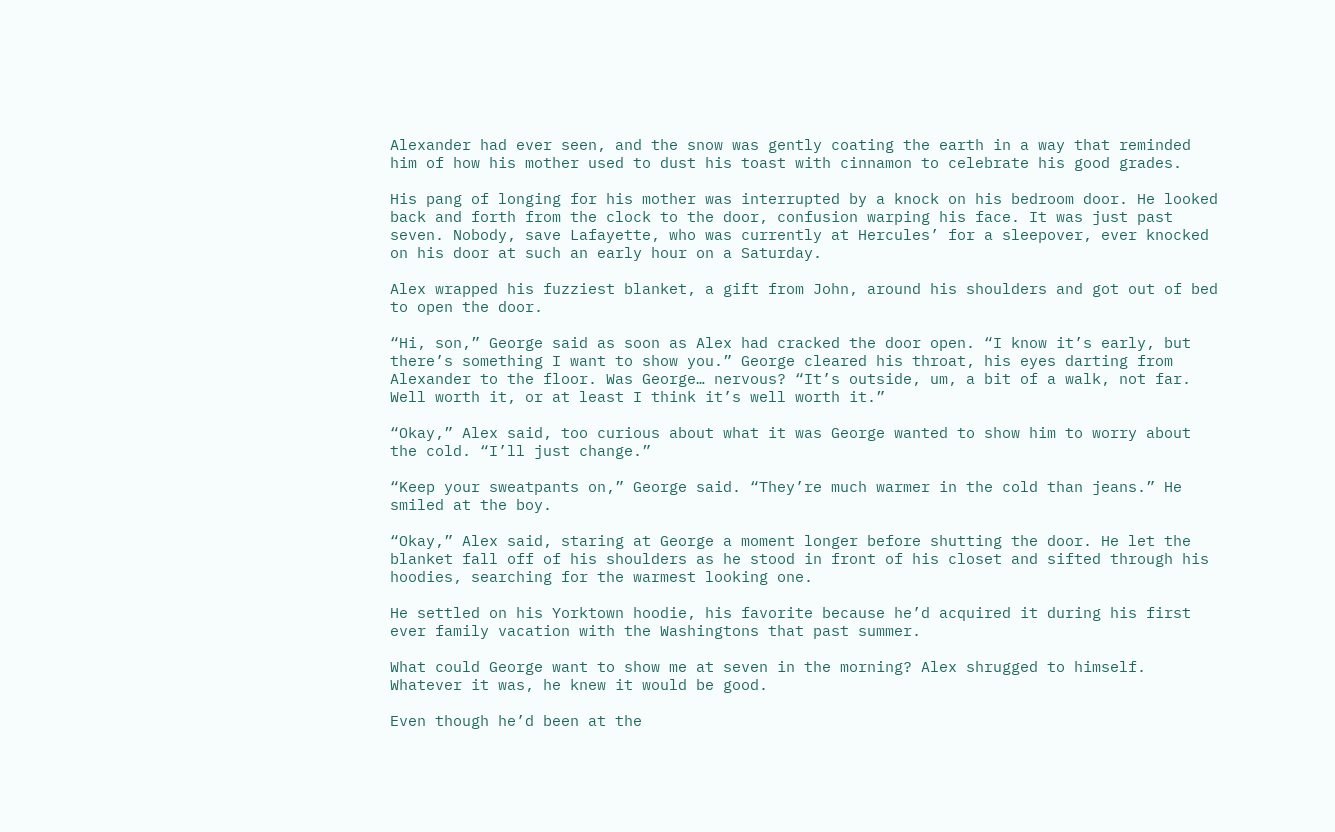Alexander had ever seen, and the snow was gently coating the earth in a way that reminded him of how his mother used to dust his toast with cinnamon to celebrate his good grades.

His pang of longing for his mother was interrupted by a knock on his bedroom door. He looked back and forth from the clock to the door, confusion warping his face. It was just past seven. Nobody, save Lafayette, who was currently at Hercules’ for a sleepover, ever knocked on his door at such an early hour on a Saturday.

Alex wrapped his fuzziest blanket, a gift from John, around his shoulders and got out of bed to open the door.

“Hi, son,” George said as soon as Alex had cracked the door open. “I know it’s early, but there’s something I want to show you.” George cleared his throat, his eyes darting from Alexander to the floor. Was George… nervous? “It’s outside, um, a bit of a walk, not far. Well worth it, or at least I think it’s well worth it.”

“Okay,” Alex said, too curious about what it was George wanted to show him to worry about the cold. “I’ll just change.”

“Keep your sweatpants on,” George said. “They’re much warmer in the cold than jeans.” He smiled at the boy.

“Okay,” Alex said, staring at George a moment longer before shutting the door. He let the blanket fall off of his shoulders as he stood in front of his closet and sifted through his hoodies, searching for the warmest looking one.

He settled on his Yorktown hoodie, his favorite because he’d acquired it during his first ever family vacation with the Washingtons that past summer.

What could George want to show me at seven in the morning? Alex shrugged to himself. Whatever it was, he knew it would be good.

Even though he’d been at the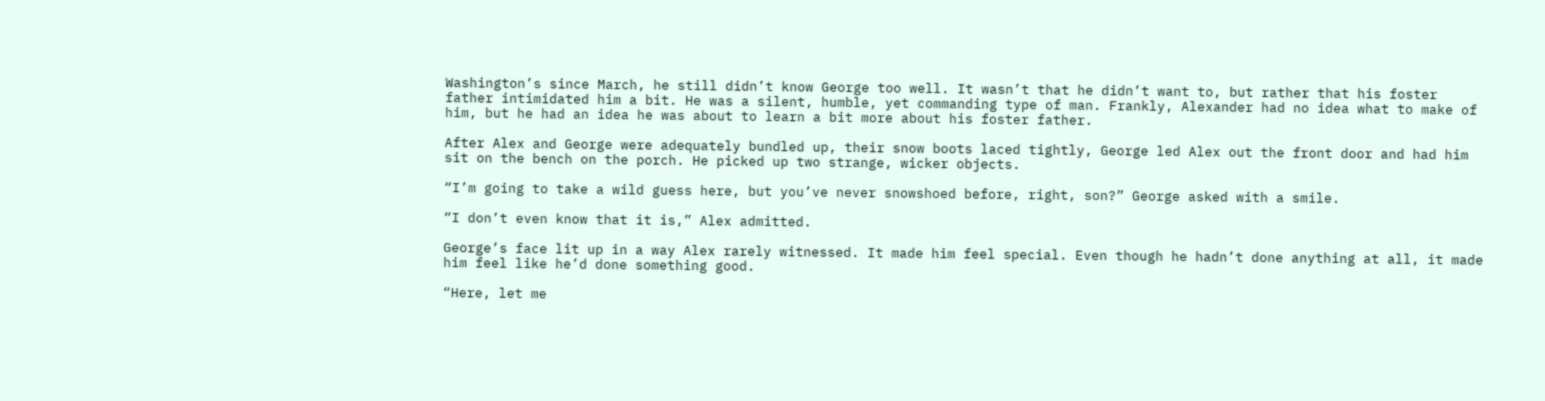Washington’s since March, he still didn’t know George too well. It wasn’t that he didn’t want to, but rather that his foster father intimidated him a bit. He was a silent, humble, yet commanding type of man. Frankly, Alexander had no idea what to make of him, but he had an idea he was about to learn a bit more about his foster father.

After Alex and George were adequately bundled up, their snow boots laced tightly, George led Alex out the front door and had him sit on the bench on the porch. He picked up two strange, wicker objects.

“I’m going to take a wild guess here, but you’ve never snowshoed before, right, son?” George asked with a smile.

“I don’t even know that it is,” Alex admitted.

George’s face lit up in a way Alex rarely witnessed. It made him feel special. Even though he hadn’t done anything at all, it made him feel like he’d done something good.

“Here, let me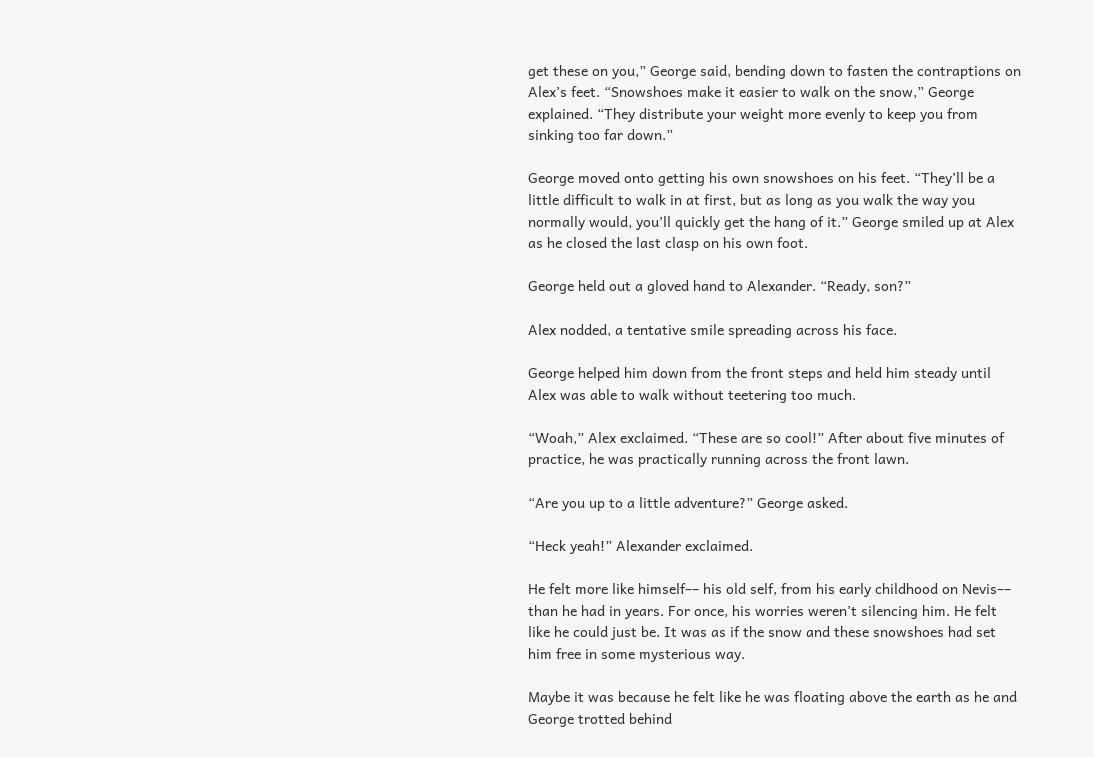get these on you,” George said, bending down to fasten the contraptions on Alex’s feet. “Snowshoes make it easier to walk on the snow,” George explained. “They distribute your weight more evenly to keep you from sinking too far down.”

George moved onto getting his own snowshoes on his feet. “They’ll be a little difficult to walk in at first, but as long as you walk the way you normally would, you’ll quickly get the hang of it.” George smiled up at Alex as he closed the last clasp on his own foot.

George held out a gloved hand to Alexander. “Ready, son?”

Alex nodded, a tentative smile spreading across his face.

George helped him down from the front steps and held him steady until Alex was able to walk without teetering too much.

“Woah,” Alex exclaimed. “These are so cool!” After about five minutes of practice, he was practically running across the front lawn.

“Are you up to a little adventure?” George asked.

“Heck yeah!” Alexander exclaimed.

He felt more like himself–– his old self, from his early childhood on Nevis–– than he had in years. For once, his worries weren’t silencing him. He felt like he could just be. It was as if the snow and these snowshoes had set him free in some mysterious way.

Maybe it was because he felt like he was floating above the earth as he and George trotted behind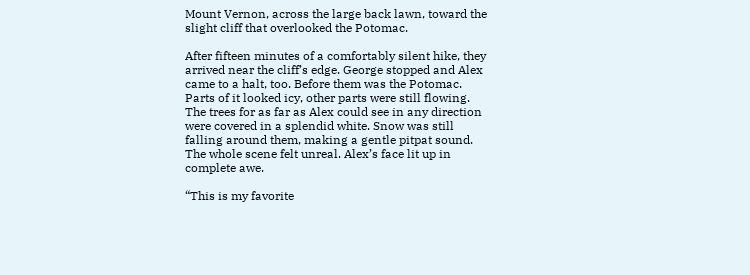Mount Vernon, across the large back lawn, toward the slight cliff that overlooked the Potomac.

After fifteen minutes of a comfortably silent hike, they arrived near the cliff’s edge. George stopped and Alex came to a halt, too. Before them was the Potomac. Parts of it looked icy, other parts were still flowing. The trees for as far as Alex could see in any direction were covered in a splendid white. Snow was still falling around them, making a gentle pitpat sound. The whole scene felt unreal. Alex’s face lit up in complete awe.

“This is my favorite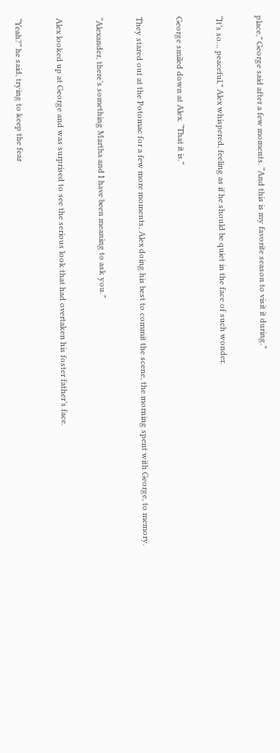place,” George said after a few moments. “And this is my favorite season to visit it during.”

“It’s so… peaceful,” Alex whispered, feeling as if he should be quiet in the face of such wonder.

George smiled down at Alex. “That it is.”

They stared out at the Potomac for a few more moments, Alex doing his best to commit the scene, the morning spent with George, to memory.

“Alexander, there’s something Martha and I have been meaning to ask you.”

Alex looked up at George and was surprised to see the serious look that had overtaken his foster father’s face.

“Yeah?” he said, trying to keep the fear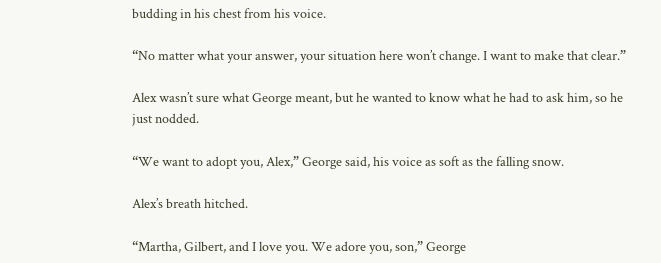budding in his chest from his voice.

“No matter what your answer, your situation here won’t change. I want to make that clear.”

Alex wasn’t sure what George meant, but he wanted to know what he had to ask him, so he just nodded.

“We want to adopt you, Alex,” George said, his voice as soft as the falling snow.

Alex’s breath hitched.

“Martha, Gilbert, and I love you. We adore you, son,” George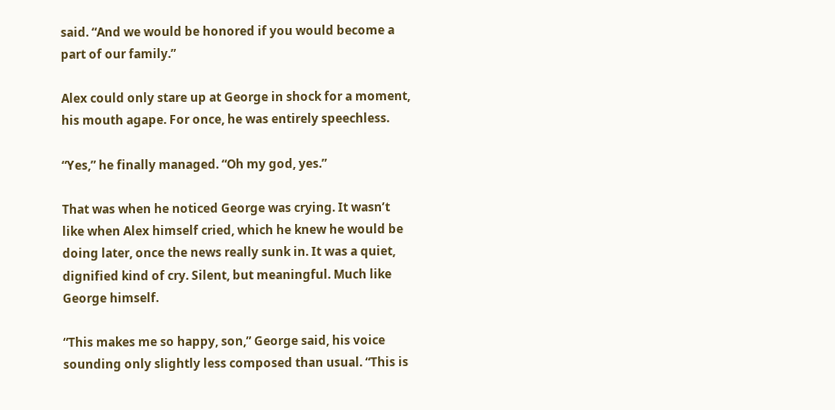said. “And we would be honored if you would become a part of our family.”

Alex could only stare up at George in shock for a moment, his mouth agape. For once, he was entirely speechless.

“Yes,” he finally managed. “Oh my god, yes.”

That was when he noticed George was crying. It wasn’t like when Alex himself cried, which he knew he would be doing later, once the news really sunk in. It was a quiet, dignified kind of cry. Silent, but meaningful. Much like George himself.

“This makes me so happy, son,” George said, his voice sounding only slightly less composed than usual. “This is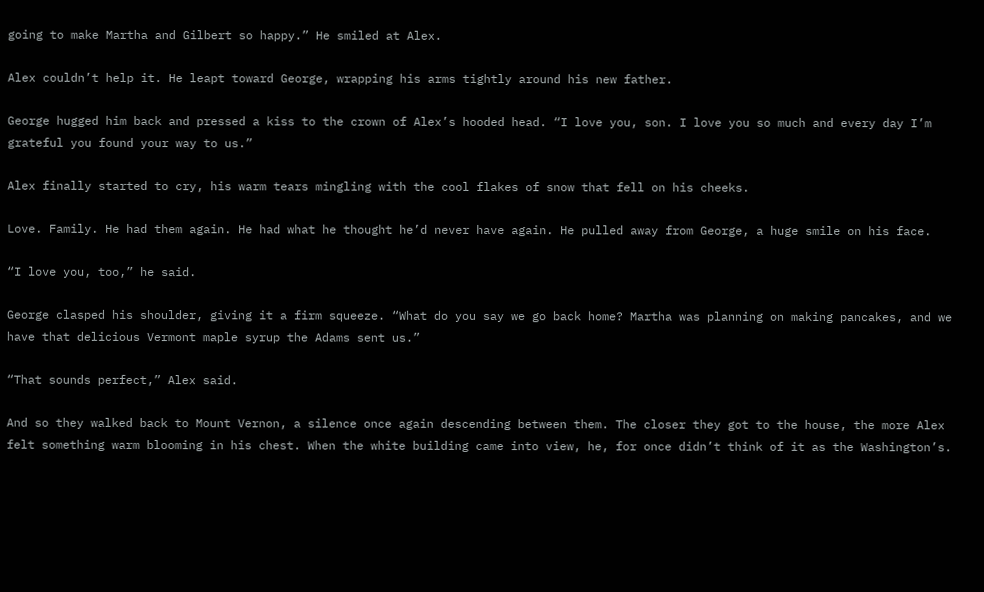going to make Martha and Gilbert so happy.” He smiled at Alex.

Alex couldn’t help it. He leapt toward George, wrapping his arms tightly around his new father.

George hugged him back and pressed a kiss to the crown of Alex’s hooded head. “I love you, son. I love you so much and every day I’m grateful you found your way to us.”

Alex finally started to cry, his warm tears mingling with the cool flakes of snow that fell on his cheeks.

Love. Family. He had them again. He had what he thought he’d never have again. He pulled away from George, a huge smile on his face.

“I love you, too,” he said.

George clasped his shoulder, giving it a firm squeeze. “What do you say we go back home? Martha was planning on making pancakes, and we have that delicious Vermont maple syrup the Adams sent us.”

“That sounds perfect,” Alex said.

And so they walked back to Mount Vernon, a silence once again descending between them. The closer they got to the house, the more Alex felt something warm blooming in his chest. When the white building came into view, he, for once didn’t think of it as the Washington’s.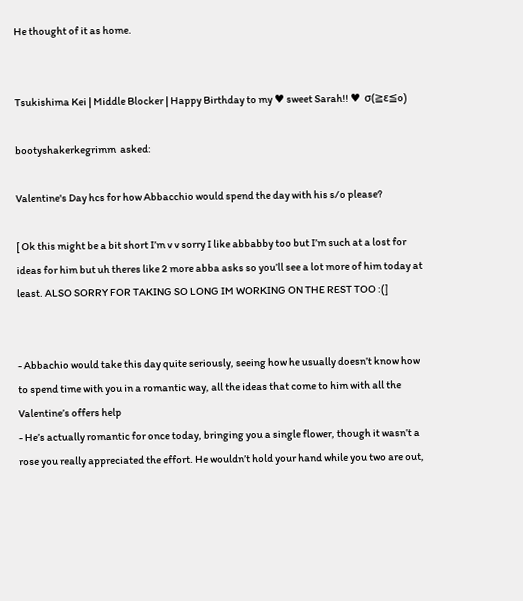He thought of it as home.


Tsukishima Kei | Middle Blocker | Happy Birthday to my ♥ sweet Sarah!! ♥  σ(≧ε≦o)

bootyshakerkegrimm  asked:

Valentine's Day hcs for how Abbacchio would spend the day with his s/o please?

[ Ok this might be a bit short I’m v v sorry I like abbabby too but I’m such at a lost for ideas for him but uh theres like 2 more abba asks so you’ll see a lot more of him today at least. ALSO SORRY FOR TAKING SO LONG IM WORKING ON THE REST TOO :(]


- Abbachio would take this day quite seriously, seeing how he usually doesn’t know how to spend time with you in a romantic way, all the ideas that come to him with all the Valentine’s offers help
- He’s actually romantic for once today, bringing you a single flower, though it wasn’t a rose you really appreciated the effort. He wouldn’t hold your hand while you two are out,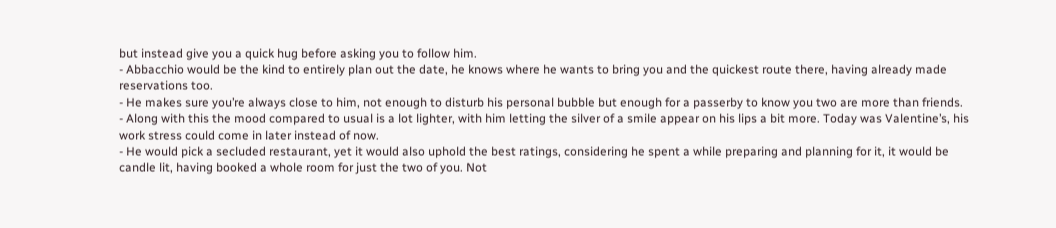but instead give you a quick hug before asking you to follow him.
- Abbacchio would be the kind to entirely plan out the date, he knows where he wants to bring you and the quickest route there, having already made reservations too.
- He makes sure you’re always close to him, not enough to disturb his personal bubble but enough for a passerby to know you two are more than friends.
- Along with this the mood compared to usual is a lot lighter, with him letting the silver of a smile appear on his lips a bit more. Today was Valentine’s, his work stress could come in later instead of now.
- He would pick a secluded restaurant, yet it would also uphold the best ratings, considering he spent a while preparing and planning for it, it would be candle lit, having booked a whole room for just the two of you. Not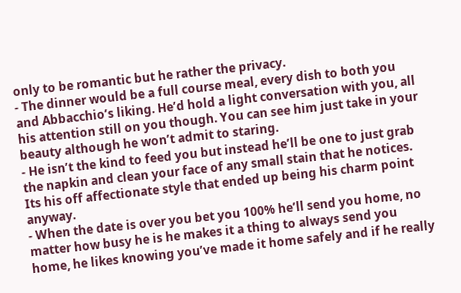only to be romantic but he rather the privacy.
- The dinner would be a full course meal, every dish to both you and Abbacchio’s liking. He’d hold a light conversation with you, all his attention still on you though. You can see him just take in your beauty although he won’t admit to staring.
- He isn’t the kind to feed you but instead he’ll be one to just grab the napkin and clean your face of any small stain that he notices. Its his off affectionate style that ended up being his charm point anyway.
- When the date is over you bet you 100% he’ll send you home, no matter how busy he is he makes it a thing to always send you home, he likes knowing you’ve made it home safely and if he really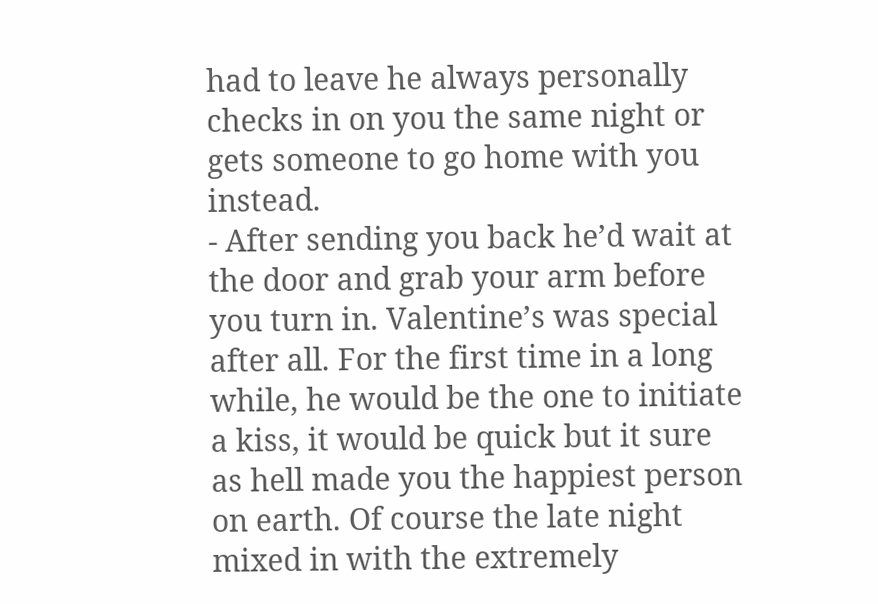had to leave he always personally checks in on you the same night or gets someone to go home with you instead.
- After sending you back he’d wait at the door and grab your arm before you turn in. Valentine’s was special after all. For the first time in a long while, he would be the one to initiate a kiss, it would be quick but it sure as hell made you the happiest person on earth. Of course the late night mixed in with the extremely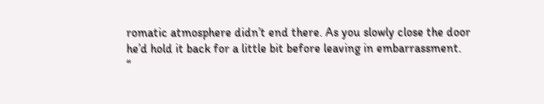romatic atmosphere didn’t end there. As you slowly close the door he’d hold it back for a little bit before leaving in embarrassment.
“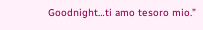Goodnight…ti amo tesoro mio.”